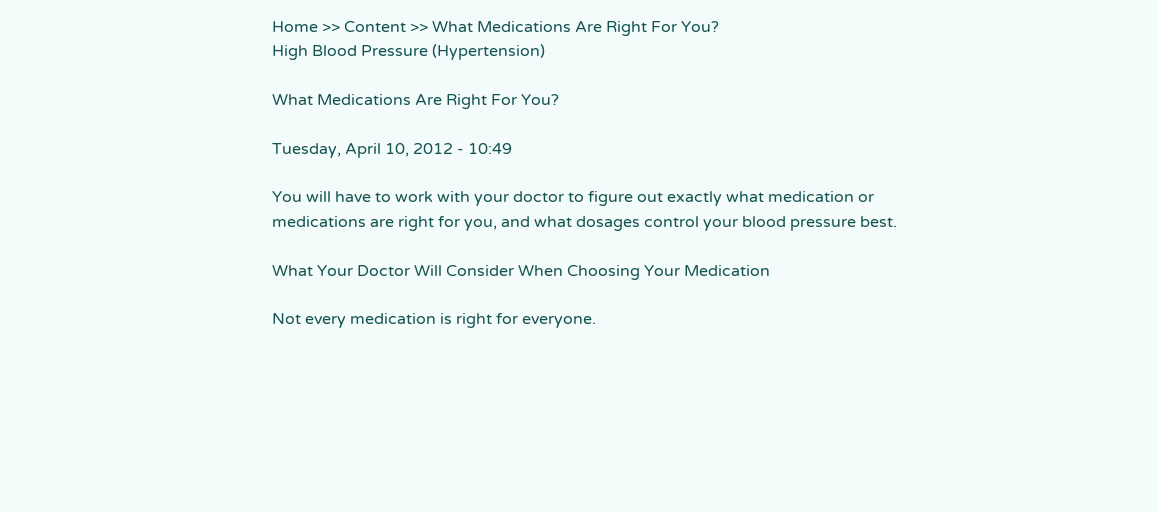Home >> Content >> What Medications Are Right For You?
High Blood Pressure (Hypertension)

What Medications Are Right For You?

Tuesday, April 10, 2012 - 10:49

You will have to work with your doctor to figure out exactly what medication or medications are right for you, and what dosages control your blood pressure best.

What Your Doctor Will Consider When Choosing Your Medication

Not every medication is right for everyone.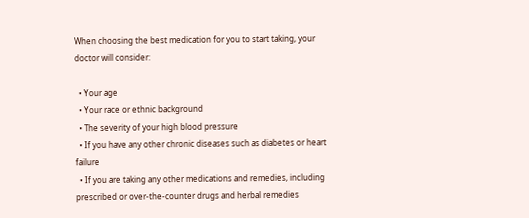When choosing the best medication for you to start taking, your doctor will consider:

  • Your age
  • Your race or ethnic background
  • The severity of your high blood pressure
  • If you have any other chronic diseases such as diabetes or heart failure
  • If you are taking any other medications and remedies, including prescribed or over-the-counter drugs and herbal remedies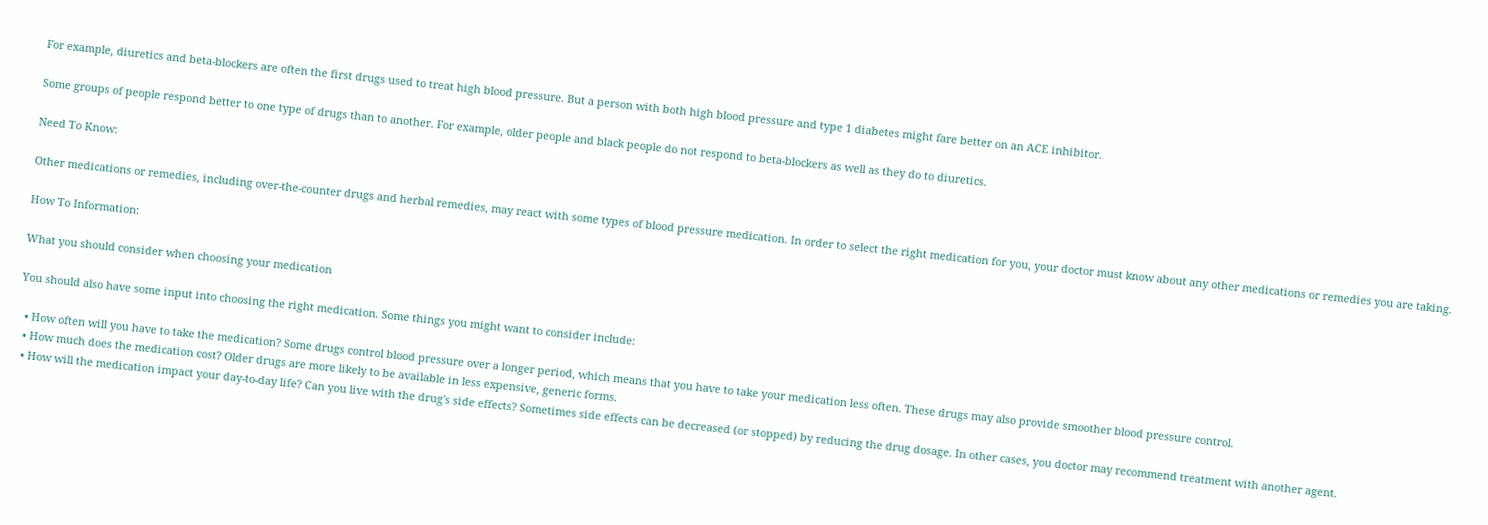For example, diuretics and beta-blockers are often the first drugs used to treat high blood pressure. But a person with both high blood pressure and type 1 diabetes might fare better on an ACE inhibitor.

Some groups of people respond better to one type of drugs than to another. For example, older people and black people do not respond to beta-blockers as well as they do to diuretics.

Need To Know:

Other medications or remedies, including over-the-counter drugs and herbal remedies, may react with some types of blood pressure medication. In order to select the right medication for you, your doctor must know about any other medications or remedies you are taking.

How To Information:

What you should consider when choosing your medication

You should also have some input into choosing the right medication. Some things you might want to consider include:

  • How often will you have to take the medication? Some drugs control blood pressure over a longer period, which means that you have to take your medication less often. These drugs may also provide smoother blood pressure control.
  • How much does the medication cost? Older drugs are more likely to be available in less expensive, generic forms.
  • How will the medication impact your day-to-day life? Can you live with the drug's side effects? Sometimes side effects can be decreased (or stopped) by reducing the drug dosage. In other cases, you doctor may recommend treatment with another agent.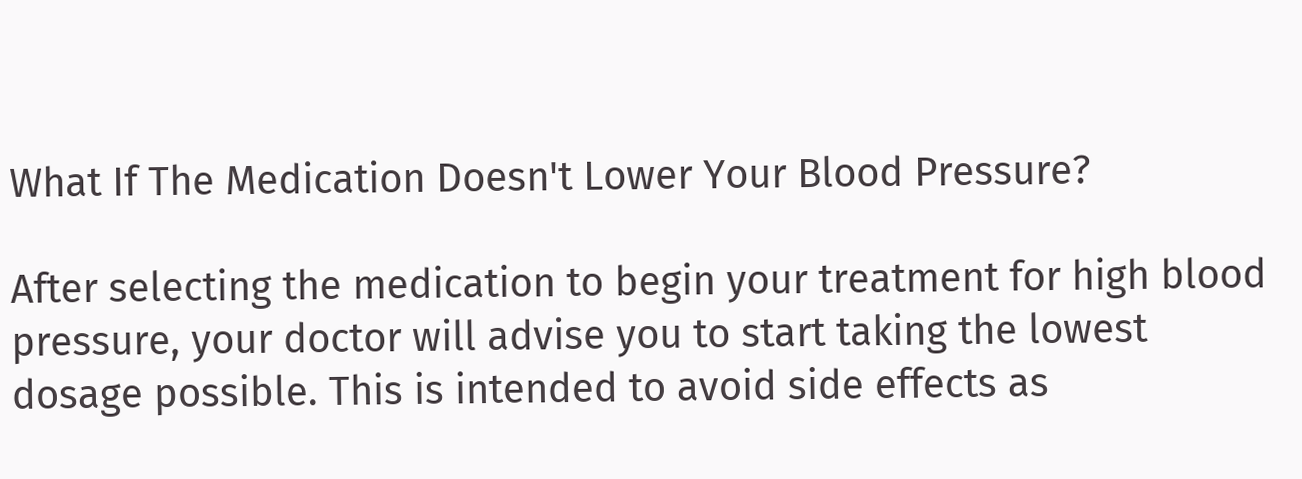What If The Medication Doesn't Lower Your Blood Pressure?

After selecting the medication to begin your treatment for high blood pressure, your doctor will advise you to start taking the lowest dosage possible. This is intended to avoid side effects as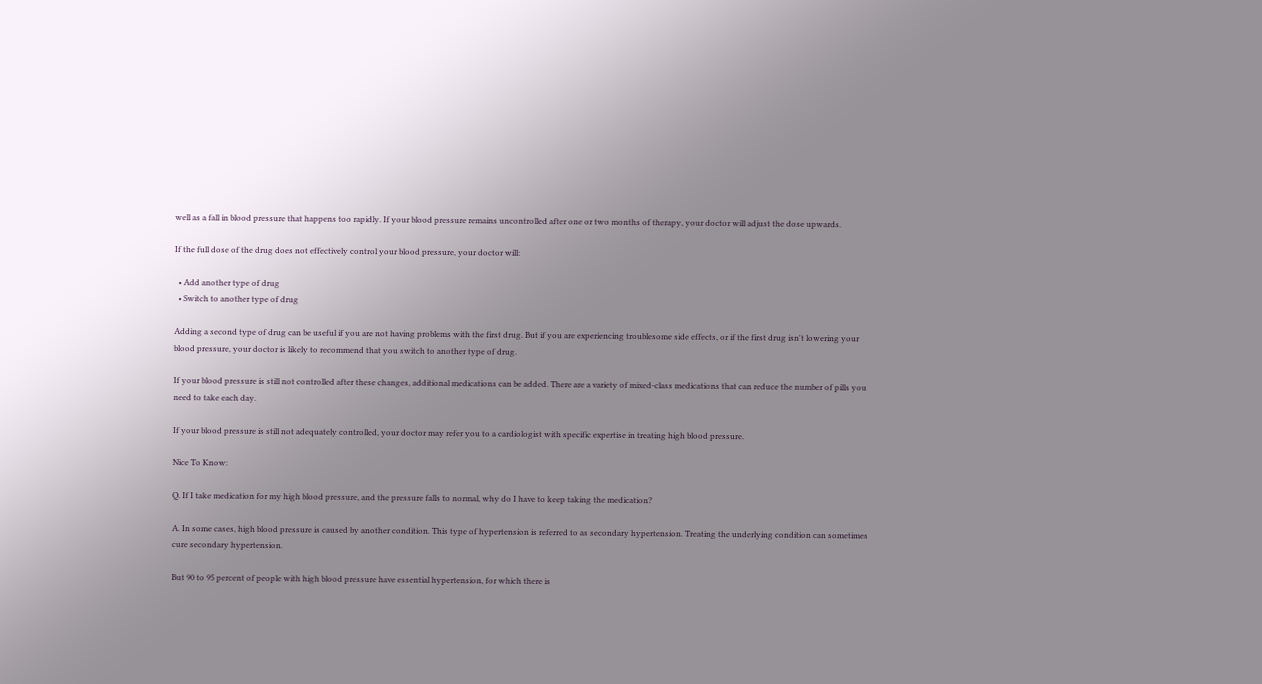well as a fall in blood pressure that happens too rapidly. If your blood pressure remains uncontrolled after one or two months of therapy, your doctor will adjust the dose upwards.

If the full dose of the drug does not effectively control your blood pressure, your doctor will:

  • Add another type of drug
  • Switch to another type of drug

Adding a second type of drug can be useful if you are not having problems with the first drug. But if you are experiencing troublesome side effects, or if the first drug isn't lowering your blood pressure, your doctor is likely to recommend that you switch to another type of drug.

If your blood pressure is still not controlled after these changes, additional medications can be added. There are a variety of mixed-class medications that can reduce the number of pills you need to take each day.

If your blood pressure is still not adequately controlled, your doctor may refer you to a cardiologist with specific expertise in treating high blood pressure.

Nice To Know:

Q. If I take medication for my high blood pressure, and the pressure falls to normal, why do I have to keep taking the medication?

A. In some cases, high blood pressure is caused by another condition. This type of hypertension is referred to as secondary hypertension. Treating the underlying condition can sometimes cure secondary hypertension.

But 90 to 95 percent of people with high blood pressure have essential hypertension, for which there is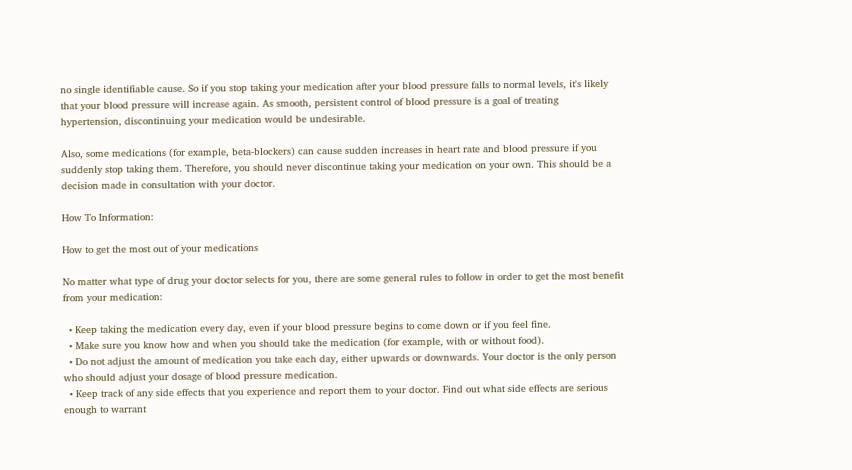no single identifiable cause. So if you stop taking your medication after your blood pressure falls to normal levels, it's likely that your blood pressure will increase again. As smooth, persistent control of blood pressure is a goal of treating hypertension, discontinuing your medication would be undesirable.

Also, some medications (for example, beta-blockers) can cause sudden increases in heart rate and blood pressure if you suddenly stop taking them. Therefore, you should never discontinue taking your medication on your own. This should be a decision made in consultation with your doctor.

How To Information:

How to get the most out of your medications

No matter what type of drug your doctor selects for you, there are some general rules to follow in order to get the most benefit from your medication:

  • Keep taking the medication every day, even if your blood pressure begins to come down or if you feel fine.
  • Make sure you know how and when you should take the medication (for example, with or without food).
  • Do not adjust the amount of medication you take each day, either upwards or downwards. Your doctor is the only person who should adjust your dosage of blood pressure medication.
  • Keep track of any side effects that you experience and report them to your doctor. Find out what side effects are serious enough to warrant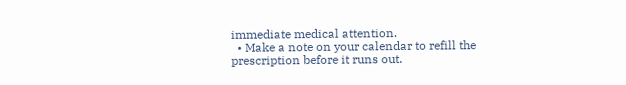immediate medical attention.
  • Make a note on your calendar to refill the prescription before it runs out.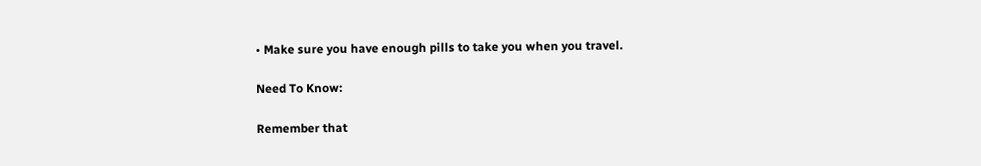• Make sure you have enough pills to take you when you travel.

Need To Know:

Remember that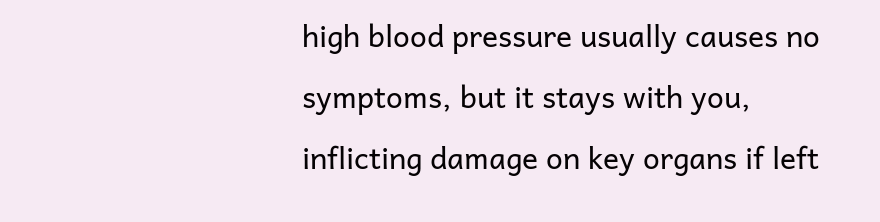high blood pressure usually causes no symptoms, but it stays with you, inflicting damage on key organs if left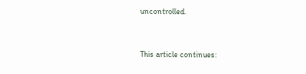uncontrolled.


This article continues: